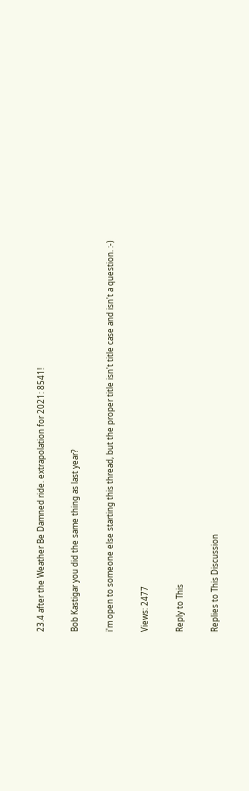23.4 after the Weather Be Damned ride. extrapolation for 2021: 8541!

Bob Kastigar you did the same thing as last year?

i'm open to someone else starting this thread, but the proper title isn't title case and isn't a question. :-)

Views: 2477

Reply to This

Replies to This Discussion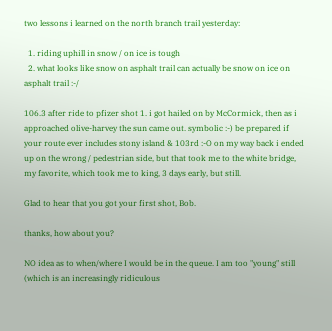two lessons i learned on the north branch trail yesterday:

  1. riding uphill in snow / on ice is tough
  2. what looks like snow on asphalt trail can actually be snow on ice on asphalt trail :-/

106.3 after ride to pfizer shot 1. i got hailed on by McCormick, then as i approached olive-harvey the sun came out. symbolic :-) be prepared if your route ever includes stony island & 103rd :-O on my way back i ended up on the wrong / pedestrian side, but that took me to the white bridge, my favorite, which took me to king, 3 days early, but still.

Glad to hear that you got your first shot, Bob.

thanks, how about you?

NO idea as to when/where I would be in the queue. I am too "young" still (which is an increasingly ridiculous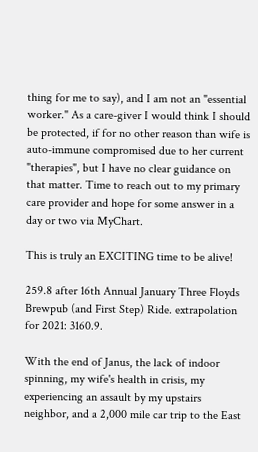thing for me to say), and I am not an "essential worker." As a care-giver I would think I should be protected, if for no other reason than wife is auto-immune compromised due to her current "therapies", but I have no clear guidance on that matter. Time to reach out to my primary care provider and hope for some answer in a day or two via MyChart.

This is truly an EXCITING time to be alive!

259.8 after 16th Annual January Three Floyds Brewpub (and First Step) Ride. extrapolation for 2021: 3160.9.

With the end of Janus, the lack of indoor spinning, my wife's health in crisis, my experiencing an assault by my upstairs neighbor, and a 2,000 mile car trip to the East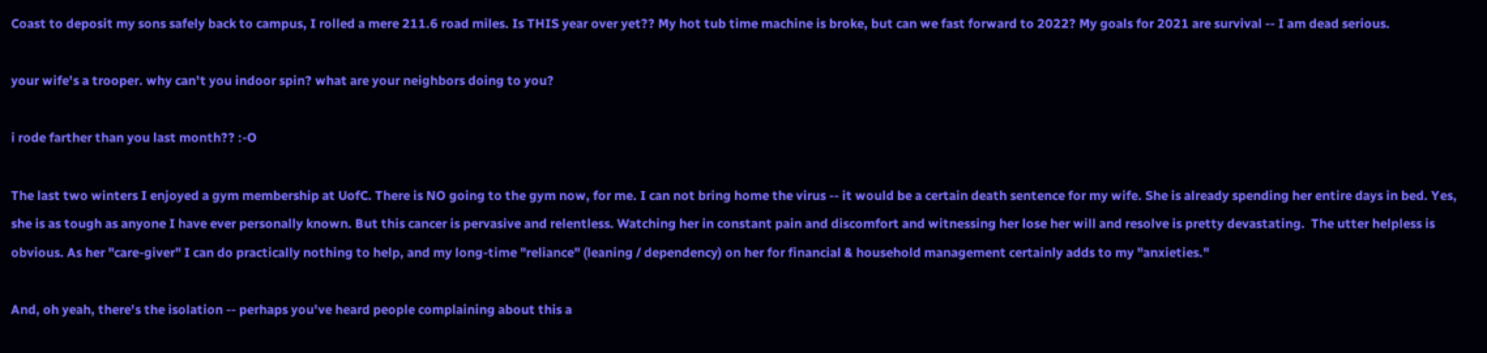Coast to deposit my sons safely back to campus, I rolled a mere 211.6 road miles. Is THIS year over yet?? My hot tub time machine is broke, but can we fast forward to 2022? My goals for 2021 are survival -- I am dead serious.

your wife's a trooper. why can't you indoor spin? what are your neighbors doing to you?

i rode farther than you last month?? :-O

The last two winters I enjoyed a gym membership at UofC. There is NO going to the gym now, for me. I can not bring home the virus -- it would be a certain death sentence for my wife. She is already spending her entire days in bed. Yes, she is as tough as anyone I have ever personally known. But this cancer is pervasive and relentless. Watching her in constant pain and discomfort and witnessing her lose her will and resolve is pretty devastating.  The utter helpless is obvious. As her "care-giver" I can do practically nothing to help, and my long-time "reliance" (leaning / dependency) on her for financial & household management certainly adds to my "anxieties."

And, oh yeah, there's the isolation -- perhaps you've heard people complaining about this a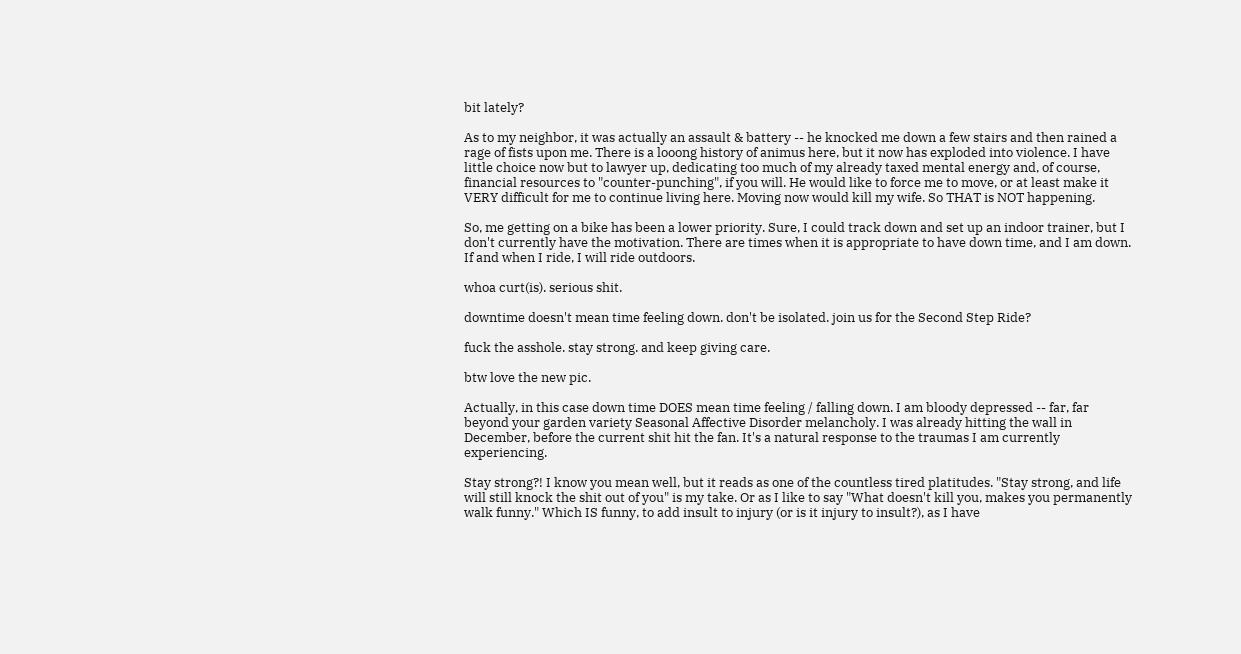bit lately?

As to my neighbor, it was actually an assault & battery -- he knocked me down a few stairs and then rained a rage of fists upon me. There is a looong history of animus here, but it now has exploded into violence. I have little choice now but to lawyer up, dedicating too much of my already taxed mental energy and, of course, financial resources to "counter-punching", if you will. He would like to force me to move, or at least make it VERY difficult for me to continue living here. Moving now would kill my wife. So THAT is NOT happening.

So, me getting on a bike has been a lower priority. Sure, I could track down and set up an indoor trainer, but I don't currently have the motivation. There are times when it is appropriate to have down time, and I am down. If and when I ride, I will ride outdoors.

whoa curt(is). serious shit.

downtime doesn't mean time feeling down. don't be isolated. join us for the Second Step Ride?

fuck the asshole. stay strong. and keep giving care.

btw love the new pic.

Actually, in this case down time DOES mean time feeling / falling down. I am bloody depressed -- far, far beyond your garden variety Seasonal Affective Disorder melancholy. I was already hitting the wall in December, before the current shit hit the fan. It's a natural response to the traumas I am currently experiencing.

Stay strong?! I know you mean well, but it reads as one of the countless tired platitudes. "Stay strong, and life will still knock the shit out of you" is my take. Or as I like to say "What doesn't kill you, makes you permanently walk funny." Which IS funny, to add insult to injury (or is it injury to insult?), as I have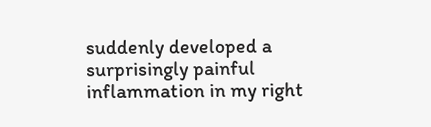suddenly developed a surprisingly painful inflammation in my right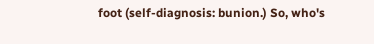foot (self-diagnosis: bunion.) So, who's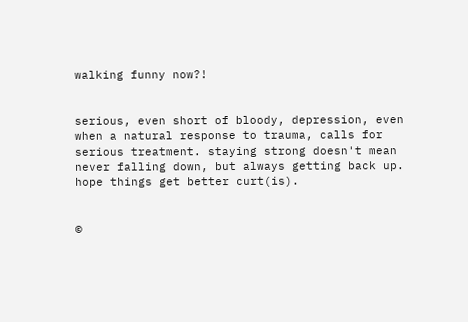walking funny now?!


serious, even short of bloody, depression, even when a natural response to trauma, calls for serious treatment. staying strong doesn't mean never falling down, but always getting back up. hope things get better curt(is).


©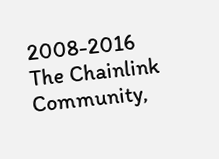2008-2016   The Chainlink Community,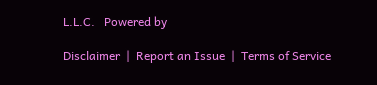L.L.C.   Powered by

Disclaimer  |  Report an Issue  |  Terms of Service